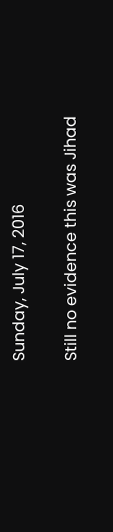Sunday, July 17, 2016

Still no evidence this was Jihad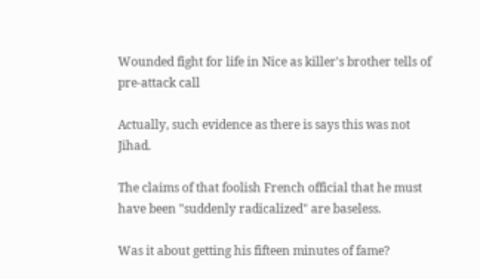Wounded fight for life in Nice as killer's brother tells of pre-attack call

Actually, such evidence as there is says this was not Jihad.

The claims of that foolish French official that he must have been "suddenly radicalized" are baseless.

Was it about getting his fifteen minutes of fame?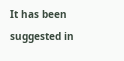It has been suggested in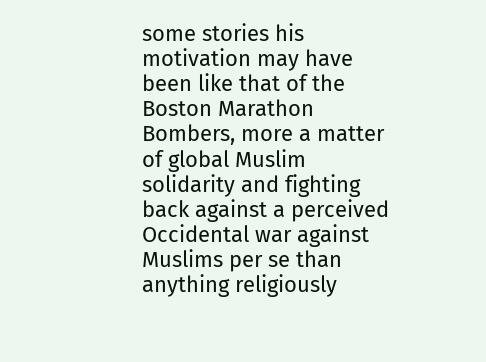some stories his motivation may have been like that of the Boston Marathon Bombers, more a matter of global Muslim solidarity and fighting back against a perceived Occidental war against Muslims per se than anything religiously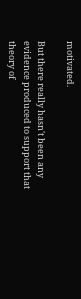motivated.

But there really hasn't been any evidence produced to support that theory of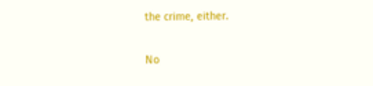the crime, either.

No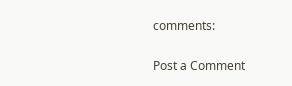comments:

Post a Comment